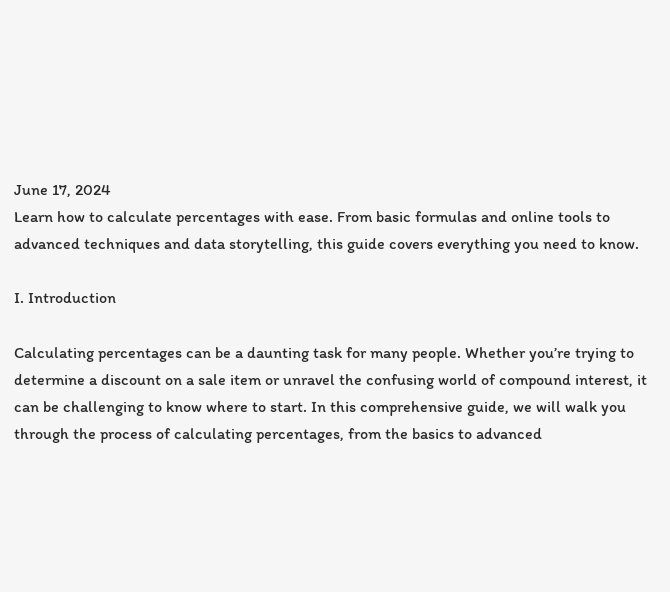June 17, 2024
Learn how to calculate percentages with ease. From basic formulas and online tools to advanced techniques and data storytelling, this guide covers everything you need to know.

I. Introduction

Calculating percentages can be a daunting task for many people. Whether you’re trying to determine a discount on a sale item or unravel the confusing world of compound interest, it can be challenging to know where to start. In this comprehensive guide, we will walk you through the process of calculating percentages, from the basics to advanced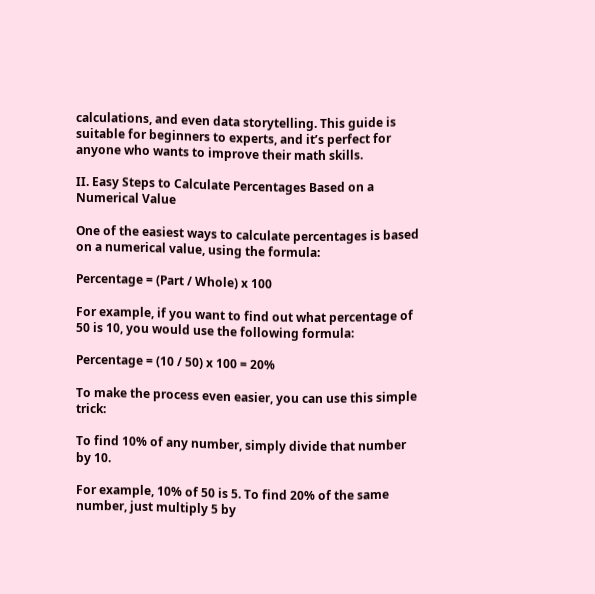calculations, and even data storytelling. This guide is suitable for beginners to experts, and it’s perfect for anyone who wants to improve their math skills.

II. Easy Steps to Calculate Percentages Based on a Numerical Value

One of the easiest ways to calculate percentages is based on a numerical value, using the formula:

Percentage = (Part / Whole) x 100

For example, if you want to find out what percentage of 50 is 10, you would use the following formula:

Percentage = (10 / 50) x 100 = 20%

To make the process even easier, you can use this simple trick:

To find 10% of any number, simply divide that number by 10.

For example, 10% of 50 is 5. To find 20% of the same number, just multiply 5 by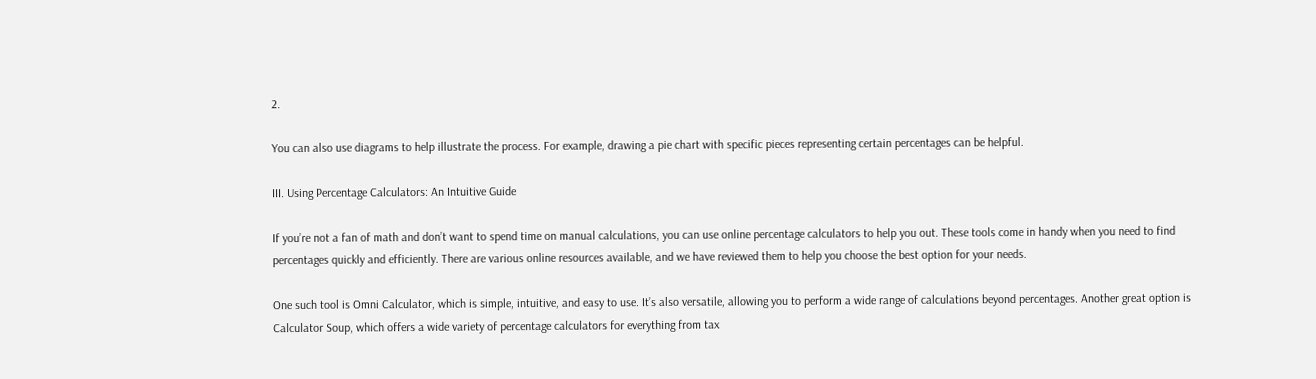2.

You can also use diagrams to help illustrate the process. For example, drawing a pie chart with specific pieces representing certain percentages can be helpful.

III. Using Percentage Calculators: An Intuitive Guide

If you’re not a fan of math and don’t want to spend time on manual calculations, you can use online percentage calculators to help you out. These tools come in handy when you need to find percentages quickly and efficiently. There are various online resources available, and we have reviewed them to help you choose the best option for your needs.

One such tool is Omni Calculator, which is simple, intuitive, and easy to use. It’s also versatile, allowing you to perform a wide range of calculations beyond percentages. Another great option is Calculator Soup, which offers a wide variety of percentage calculators for everything from tax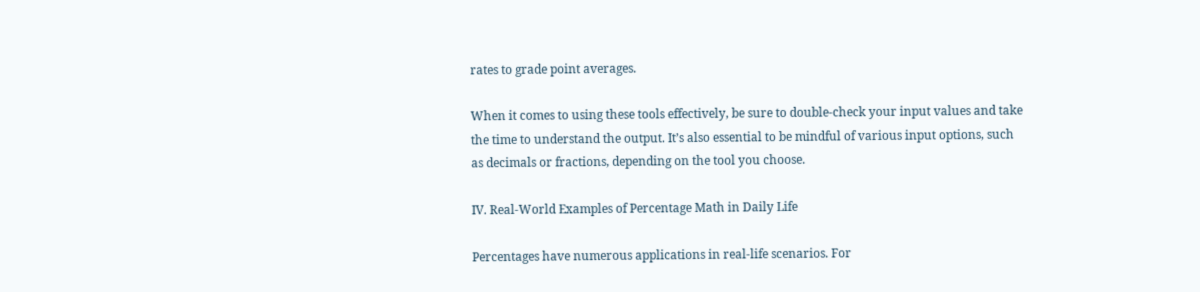rates to grade point averages.

When it comes to using these tools effectively, be sure to double-check your input values and take the time to understand the output. It’s also essential to be mindful of various input options, such as decimals or fractions, depending on the tool you choose.

IV. Real-World Examples of Percentage Math in Daily Life

Percentages have numerous applications in real-life scenarios. For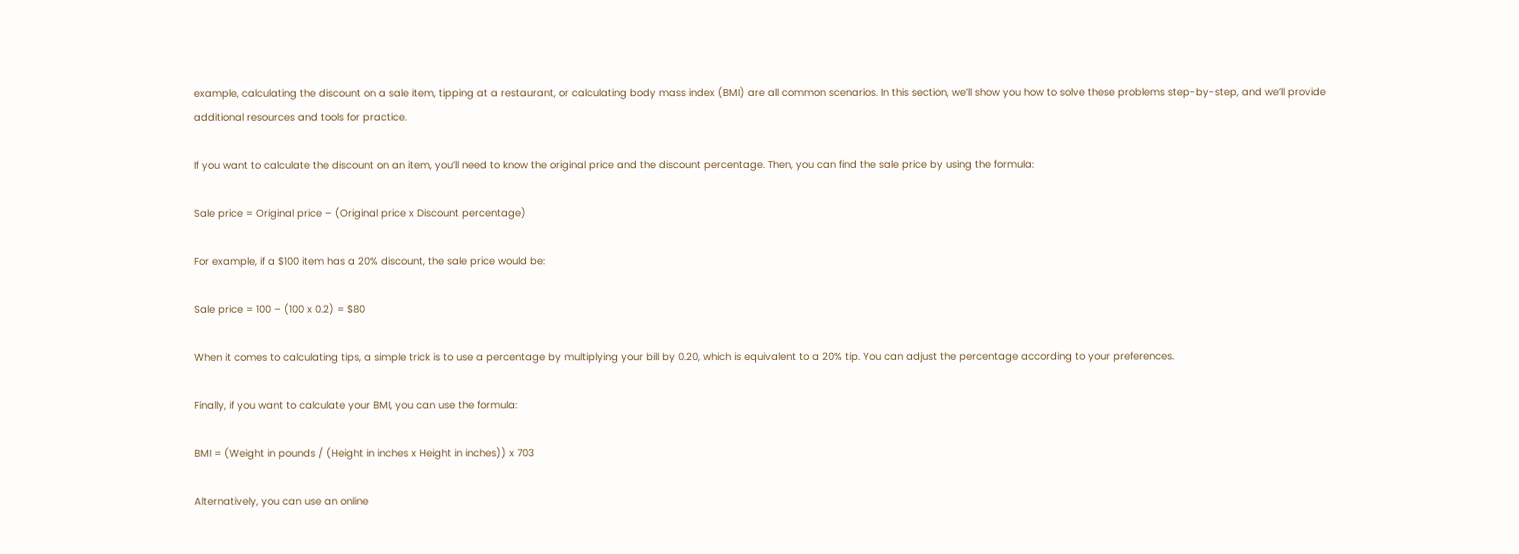example, calculating the discount on a sale item, tipping at a restaurant, or calculating body mass index (BMI) are all common scenarios. In this section, we’ll show you how to solve these problems step-by-step, and we’ll provide additional resources and tools for practice.

If you want to calculate the discount on an item, you’ll need to know the original price and the discount percentage. Then, you can find the sale price by using the formula:

Sale price = Original price – (Original price x Discount percentage)

For example, if a $100 item has a 20% discount, the sale price would be:

Sale price = 100 – (100 x 0.2) = $80

When it comes to calculating tips, a simple trick is to use a percentage by multiplying your bill by 0.20, which is equivalent to a 20% tip. You can adjust the percentage according to your preferences.

Finally, if you want to calculate your BMI, you can use the formula:

BMI = (Weight in pounds / (Height in inches x Height in inches)) x 703

Alternatively, you can use an online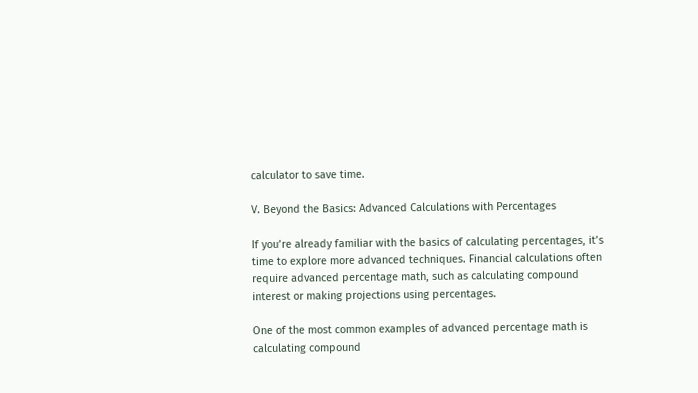calculator to save time.

V. Beyond the Basics: Advanced Calculations with Percentages

If you’re already familiar with the basics of calculating percentages, it’s time to explore more advanced techniques. Financial calculations often require advanced percentage math, such as calculating compound interest or making projections using percentages.

One of the most common examples of advanced percentage math is calculating compound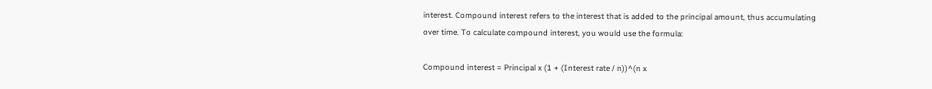interest. Compound interest refers to the interest that is added to the principal amount, thus accumulating over time. To calculate compound interest, you would use the formula:

Compound interest = Principal x (1 + (Interest rate / n))^(n x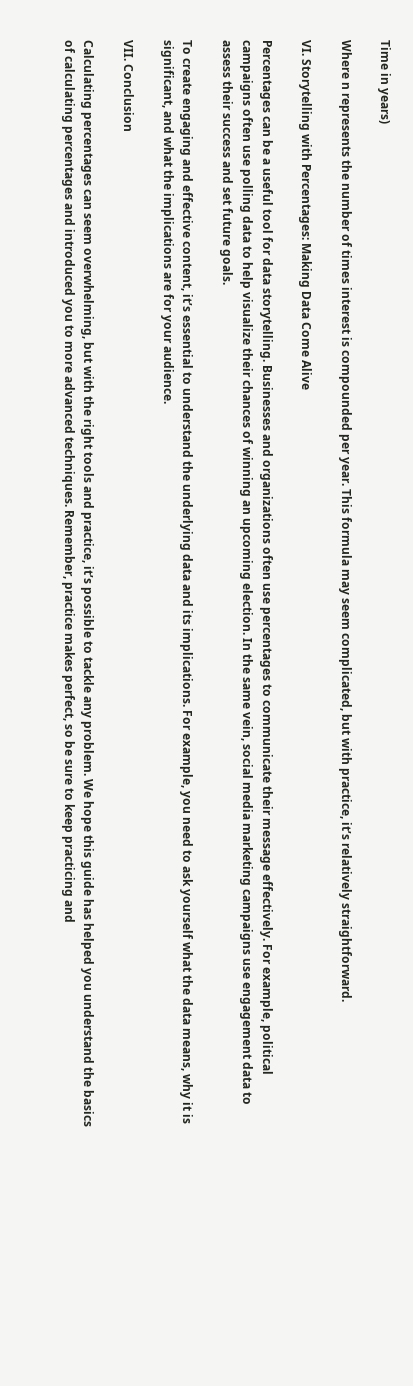Time in years)

Where n represents the number of times interest is compounded per year. This formula may seem complicated, but with practice, it’s relatively straightforward.

VI. Storytelling with Percentages: Making Data Come Alive

Percentages can be a useful tool for data storytelling. Businesses and organizations often use percentages to communicate their message effectively. For example, political campaigns often use polling data to help visualize their chances of winning an upcoming election. In the same vein, social media marketing campaigns use engagement data to assess their success and set future goals.

To create engaging and effective content, it’s essential to understand the underlying data and its implications. For example, you need to ask yourself what the data means, why it is significant, and what the implications are for your audience.

VII. Conclusion

Calculating percentages can seem overwhelming, but with the right tools and practice, it’s possible to tackle any problem. We hope this guide has helped you understand the basics of calculating percentages and introduced you to more advanced techniques. Remember, practice makes perfect, so be sure to keep practicing and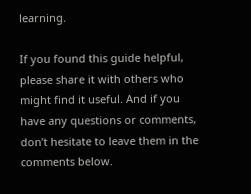learning.

If you found this guide helpful, please share it with others who might find it useful. And if you have any questions or comments, don’t hesitate to leave them in the comments below.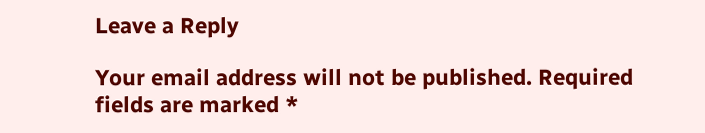Leave a Reply

Your email address will not be published. Required fields are marked *